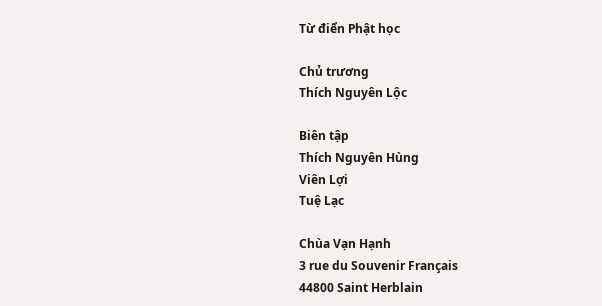Từ điển Phật học

Chủ trương
Thích Nguyên Lộc

Biên tập
Thích Nguyên Hùng
Viên Lợi
Tuệ Lạc

Chùa Vạn Hạnh
3 rue du Souvenir Français
44800 Saint Herblain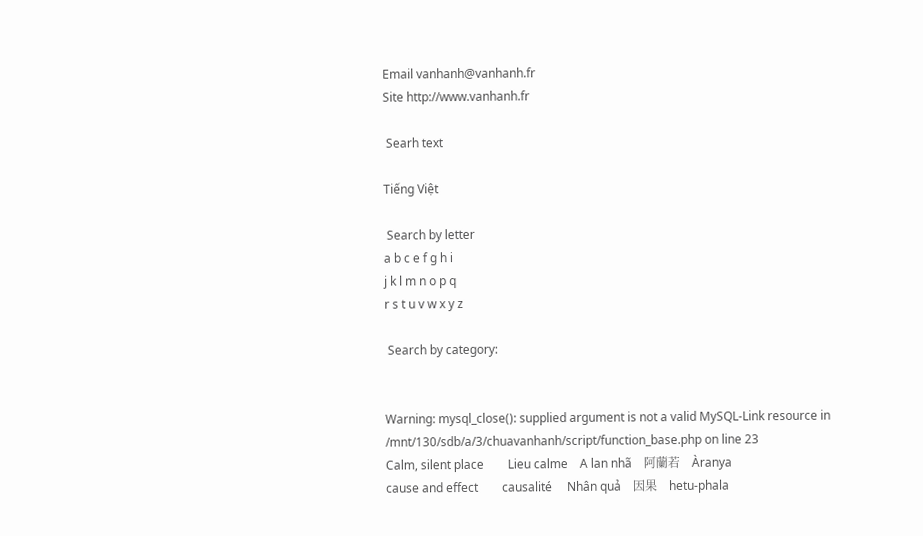Email vanhanh@vanhanh.fr
Site http://www.vanhanh.fr

 Searh text

Tiếng Việt

 Search by letter
a b c e f g h i
j k l m n o p q
r s t u v w x y z

 Search by category:


Warning: mysql_close(): supplied argument is not a valid MySQL-Link resource in /mnt/130/sdb/a/3/chuavanhanh/script/function_base.php on line 23
Calm, silent place        Lieu calme    A lan nhã    阿蘭若    Àranya
cause and effect        causalité     Nhân quả    因果    hetu-phala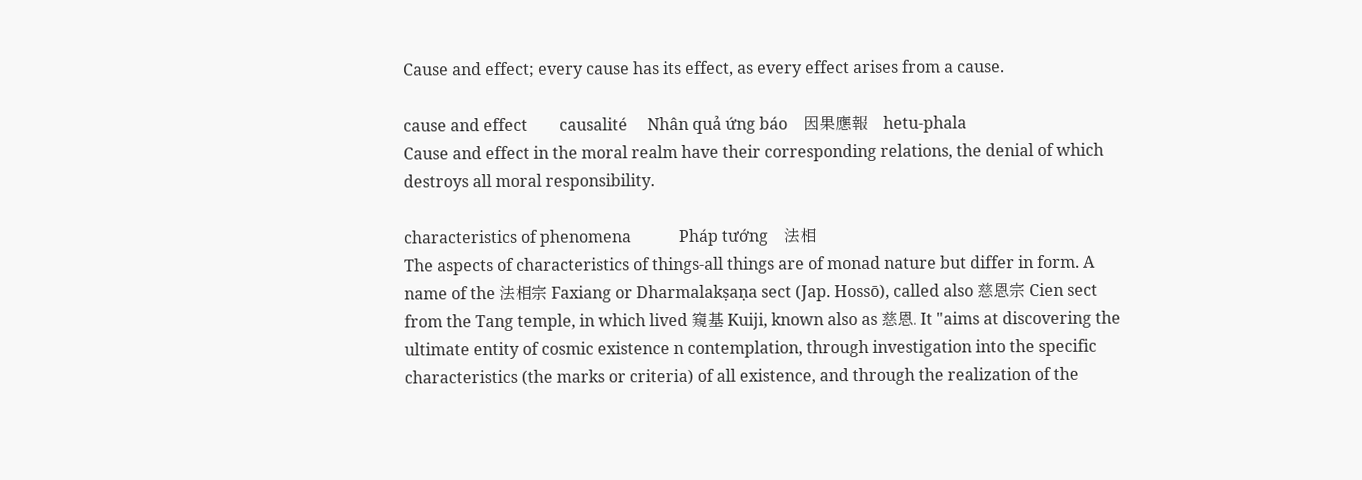Cause and effect; every cause has its effect, as every effect arises from a cause.

cause and effect        causalité     Nhân quả ứng báo    因果應報    hetu-phala
Cause and effect in the moral realm have their corresponding relations, the denial of which destroys all moral responsibility.

characteristics of phenomena            Pháp tướng    法相
The aspects of characteristics of things-all things are of monad nature but differ in form. A name of the 法相宗 Faxiang or Dharmalakṣaṇa sect (Jap. Hossō), called also 慈恩宗 Cien sect from the Tang temple, in which lived 窺基 Kuiji, known also as 慈恩. It "aims at discovering the ultimate entity of cosmic existence n contemplation, through investigation into the specific characteristics (the marks or criteria) of all existence, and through the realization of the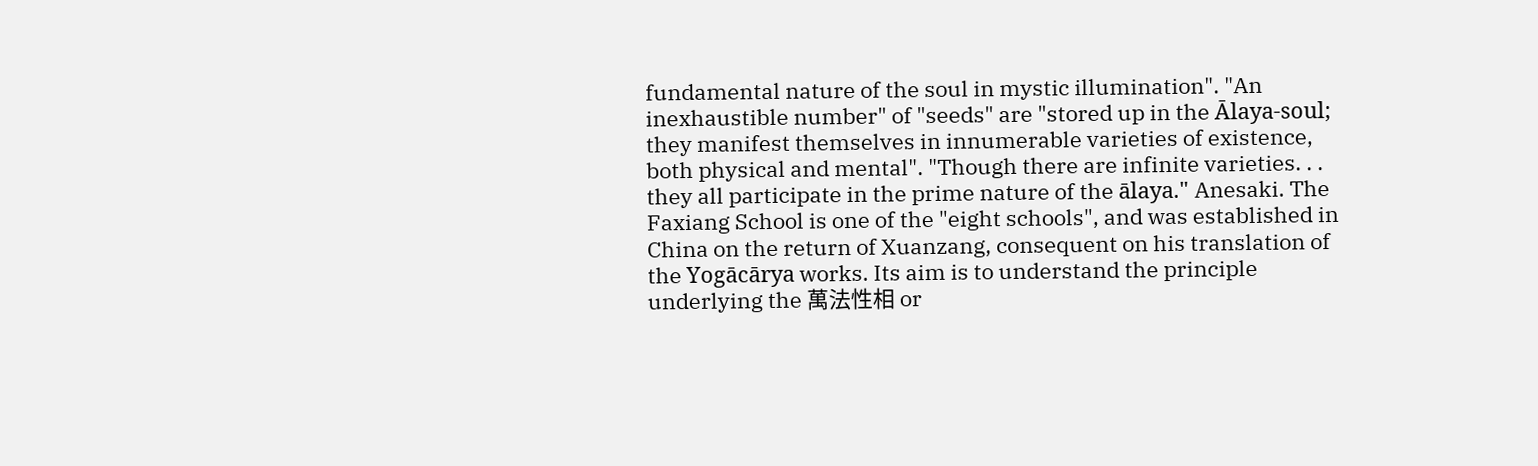fundamental nature of the soul in mystic illumination". "An inexhaustible number" of "seeds" are "stored up in the Ālaya-soul; they manifest themselves in innumerable varieties of existence, both physical and mental". "Though there are infinite varieties. . . they all participate in the prime nature of the ālaya." Anesaki. The Faxiang School is one of the "eight schools", and was established in China on the return of Xuanzang, consequent on his translation of the Yogācārya works. Its aim is to understand the principle underlying the 萬法性相 or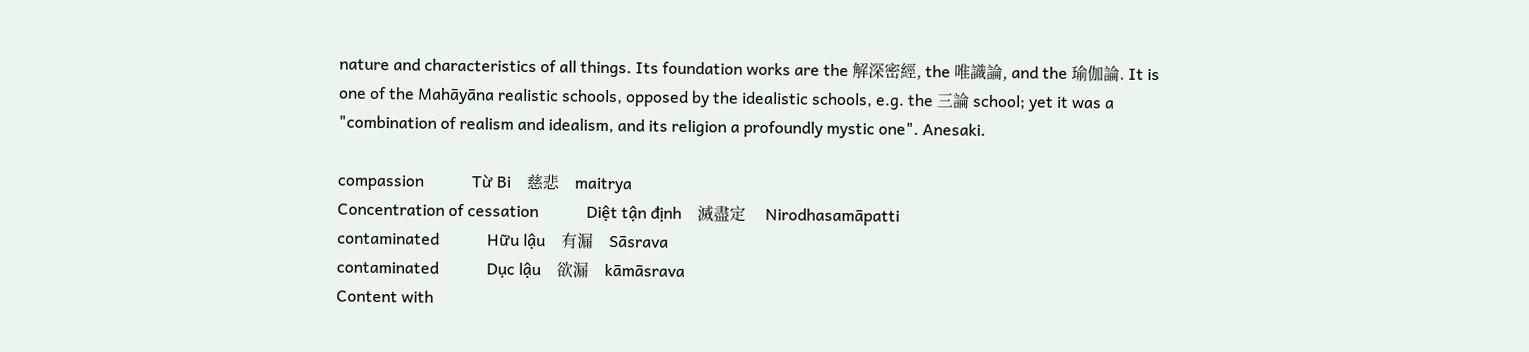nature and characteristics of all things. Its foundation works are the 解深密經, the 唯識論, and the 瑜伽論. It is one of the Mahāyāna realistic schools, opposed by the idealistic schools, e.g. the 三論 school; yet it was a "combination of realism and idealism, and its religion a profoundly mystic one". Anesaki.

compassion            Từ Bi    慈悲    maitrya
Concentration of cessation            Diệt tận định    滅盡定     Nirodhasamāpatti
contaminated            Hữu lậu    有漏    Sāsrava
contaminated            Dục lậu    欲漏    kāmāsrava
Content with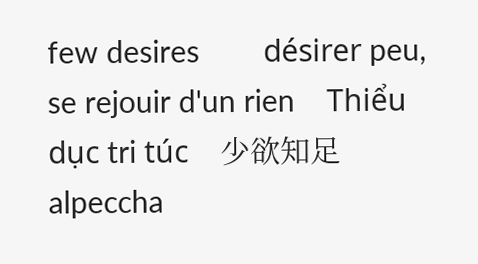few desires        désirer peu, se rejouir d'un rien    Thiểu dục tri túc    少欲知足    alpeccha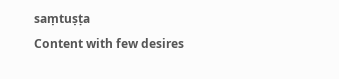saṃtuṣṭa
Content with few desires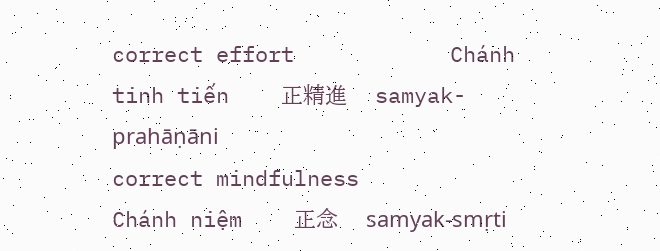correct effort            Chánh tinh tiến    正精進    samyak-prahāṇāni
correct mindfulness            Chánh niệm    正念    samyak-smṛti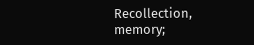Recollection, memory;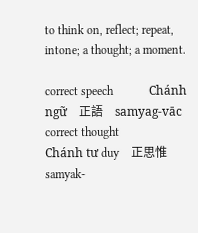to think on, reflect; repeat, intone; a thought; a moment.

correct speech            Chánh ngữ    正語    samyag-vāc
correct thought            Chánh tư duy    正思惟     samyak-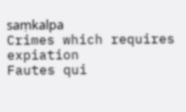saṃkalpa
Crimes which requires expiation        Fautes qui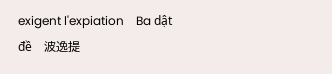exigent l'expiation    Ba dật đề    波逸提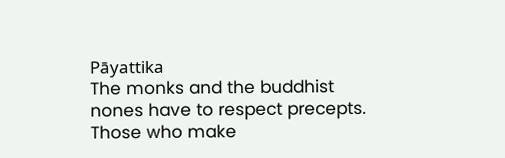Pāyattika
The monks and the buddhist nones have to respect precepts. Those who make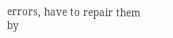errors, have to repair them by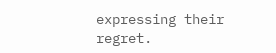expressing their regret.